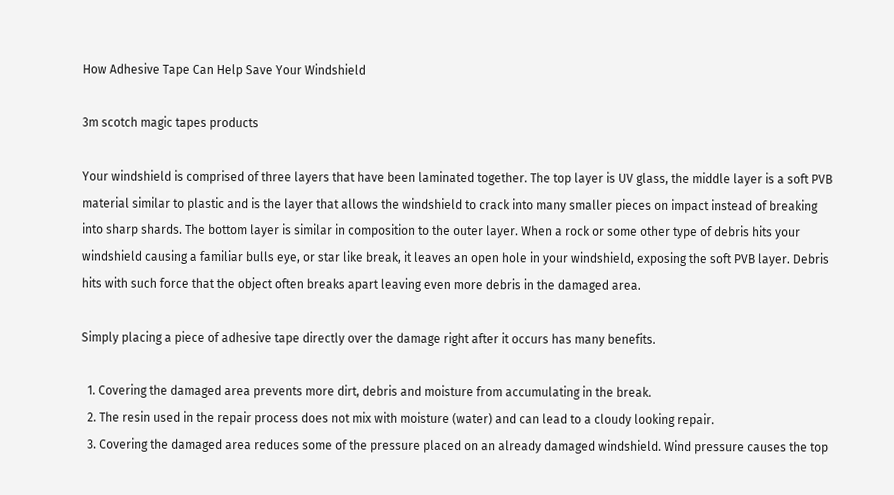How Adhesive Tape Can Help Save Your Windshield

3m scotch magic tapes products

Your windshield is comprised of three layers that have been laminated together. The top layer is UV glass, the middle layer is a soft PVB material similar to plastic and is the layer that allows the windshield to crack into many smaller pieces on impact instead of breaking into sharp shards. The bottom layer is similar in composition to the outer layer. When a rock or some other type of debris hits your windshield causing a familiar bulls eye, or star like break, it leaves an open hole in your windshield, exposing the soft PVB layer. Debris hits with such force that the object often breaks apart leaving even more debris in the damaged area.

Simply placing a piece of adhesive tape directly over the damage right after it occurs has many benefits.

  1. Covering the damaged area prevents more dirt, debris and moisture from accumulating in the break.
  2. The resin used in the repair process does not mix with moisture (water) and can lead to a cloudy looking repair.
  3. Covering the damaged area reduces some of the pressure placed on an already damaged windshield. Wind pressure causes the top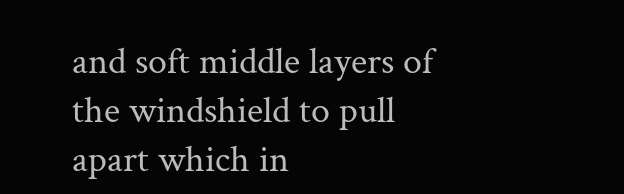and soft middle layers of the windshield to pull apart which in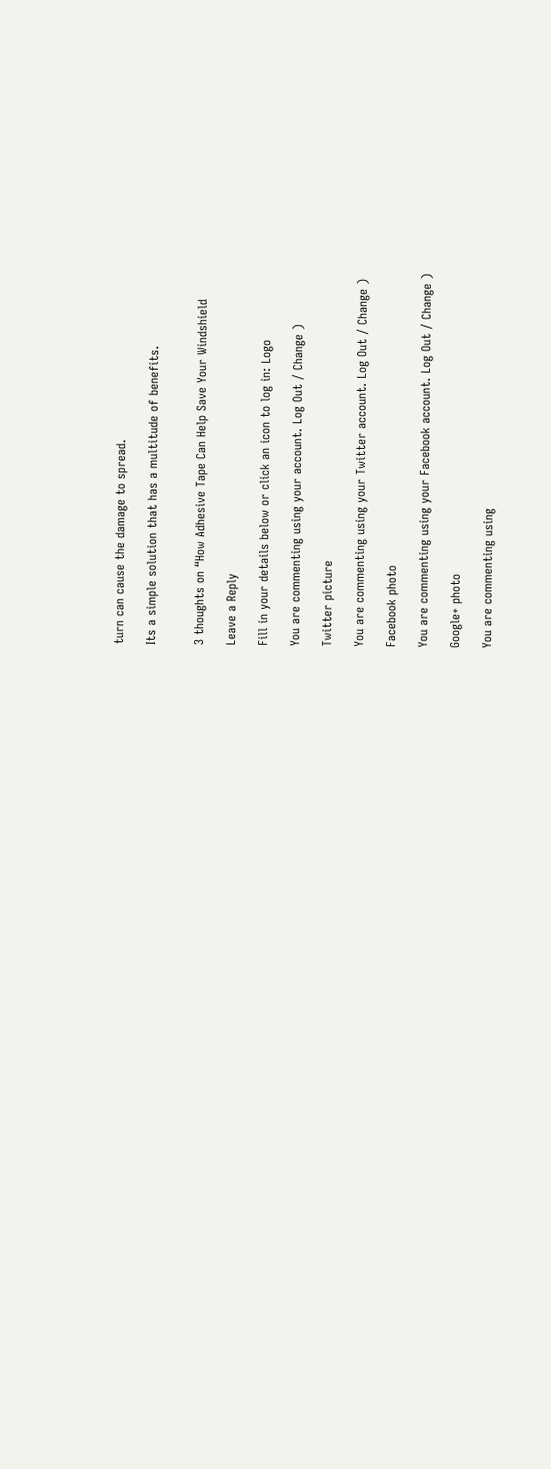turn can cause the damage to spread.

Its a simple solution that has a multitude of benefits.


3 thoughts on “How Adhesive Tape Can Help Save Your Windshield

Leave a Reply

Fill in your details below or click an icon to log in: Logo

You are commenting using your account. Log Out / Change )

Twitter picture

You are commenting using your Twitter account. Log Out / Change )

Facebook photo

You are commenting using your Facebook account. Log Out / Change )

Google+ photo

You are commenting using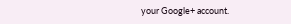your Google+ account.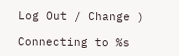Log Out / Change )

Connecting to %s